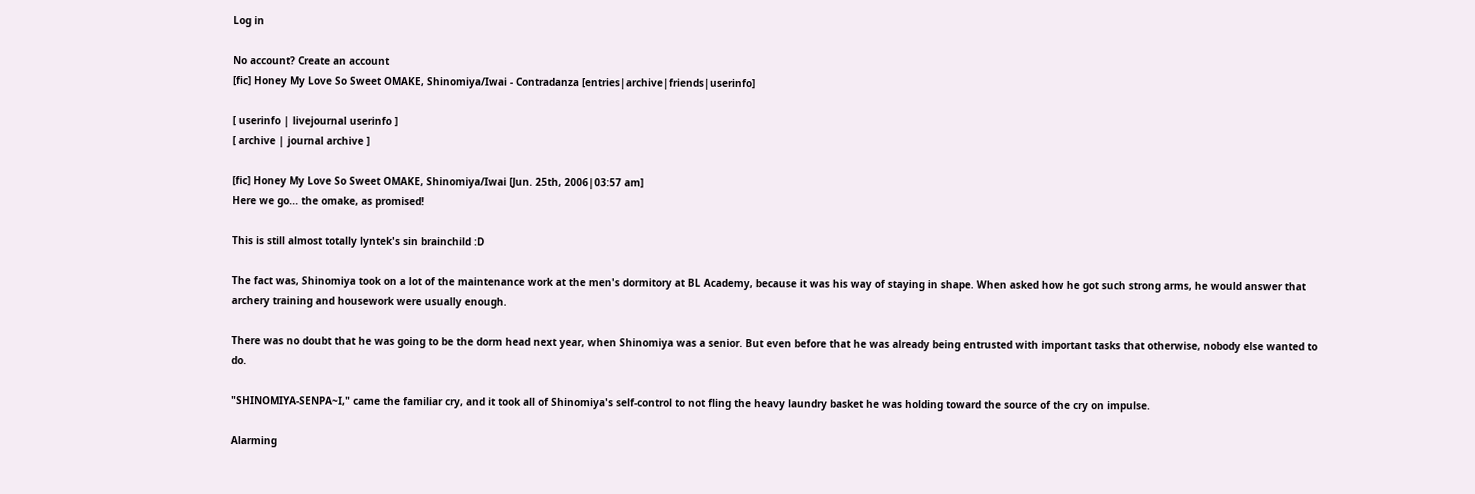Log in

No account? Create an account
[fic] Honey My Love So Sweet OMAKE, Shinomiya/Iwai - Contradanza [entries|archive|friends|userinfo]

[ userinfo | livejournal userinfo ]
[ archive | journal archive ]

[fic] Honey My Love So Sweet OMAKE, Shinomiya/Iwai [Jun. 25th, 2006|03:57 am]
Here we go... the omake, as promised!

This is still almost totally lyntek's sin brainchild :D

The fact was, Shinomiya took on a lot of the maintenance work at the men's dormitory at BL Academy, because it was his way of staying in shape. When asked how he got such strong arms, he would answer that archery training and housework were usually enough.

There was no doubt that he was going to be the dorm head next year, when Shinomiya was a senior. But even before that he was already being entrusted with important tasks that otherwise, nobody else wanted to do.

"SHINOMIYA-SENPA~I," came the familiar cry, and it took all of Shinomiya's self-control to not fling the heavy laundry basket he was holding toward the source of the cry on impulse.

Alarming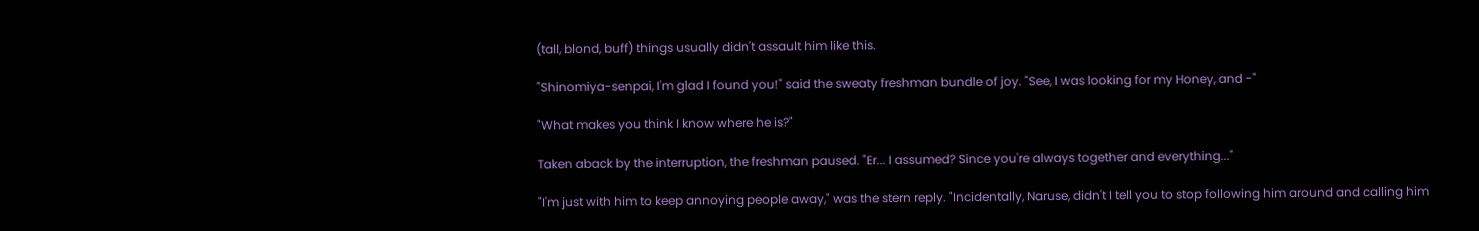(tall, blond, buff) things usually didn't assault him like this.

"Shinomiya-senpai, I'm glad I found you!" said the sweaty freshman bundle of joy. "See, I was looking for my Honey, and -"

"What makes you think I know where he is?"

Taken aback by the interruption, the freshman paused. "Er... I assumed? Since you're always together and everything..."

"I'm just with him to keep annoying people away," was the stern reply. "Incidentally, Naruse, didn't I tell you to stop following him around and calling him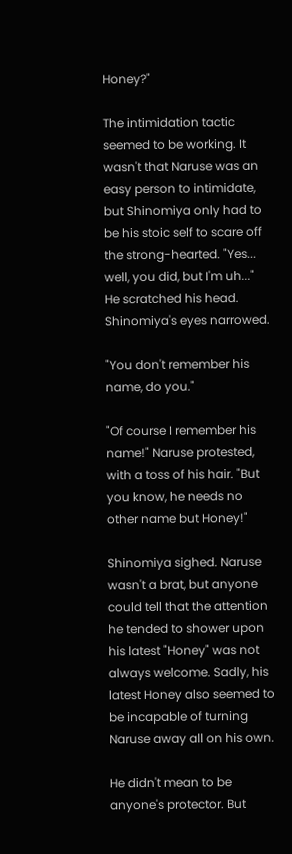Honey?"

The intimidation tactic seemed to be working. It wasn't that Naruse was an easy person to intimidate, but Shinomiya only had to be his stoic self to scare off the strong-hearted. "Yes... well, you did, but I'm uh..." He scratched his head. Shinomiya's eyes narrowed.

"You don't remember his name, do you."

"Of course I remember his name!" Naruse protested, with a toss of his hair. "But you know, he needs no other name but Honey!"

Shinomiya sighed. Naruse wasn't a brat, but anyone could tell that the attention he tended to shower upon his latest "Honey" was not always welcome. Sadly, his latest Honey also seemed to be incapable of turning Naruse away all on his own.

He didn't mean to be anyone's protector. But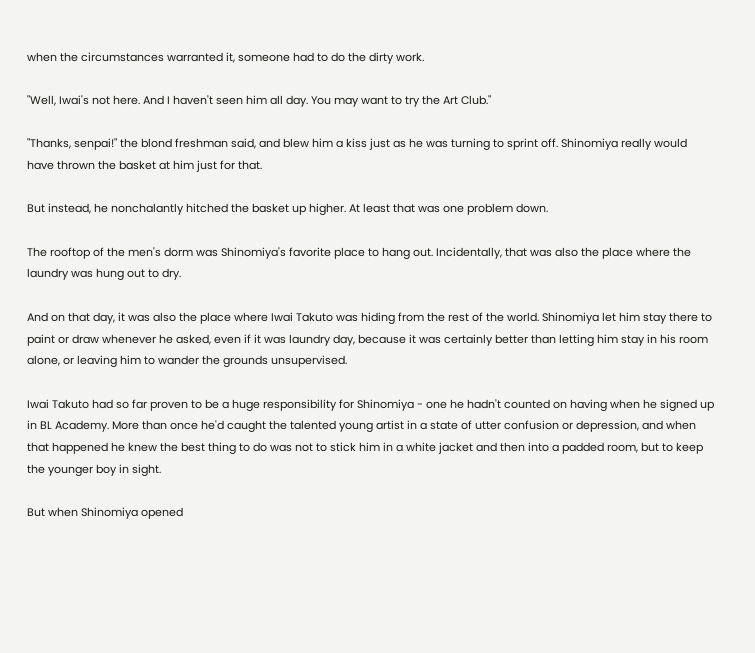when the circumstances warranted it, someone had to do the dirty work.

"Well, Iwai's not here. And I haven't seen him all day. You may want to try the Art Club."

"Thanks, senpai!" the blond freshman said, and blew him a kiss just as he was turning to sprint off. Shinomiya really would have thrown the basket at him just for that.

But instead, he nonchalantly hitched the basket up higher. At least that was one problem down.

The rooftop of the men's dorm was Shinomiya's favorite place to hang out. Incidentally, that was also the place where the laundry was hung out to dry.

And on that day, it was also the place where Iwai Takuto was hiding from the rest of the world. Shinomiya let him stay there to paint or draw whenever he asked, even if it was laundry day, because it was certainly better than letting him stay in his room alone, or leaving him to wander the grounds unsupervised.

Iwai Takuto had so far proven to be a huge responsibility for Shinomiya - one he hadn't counted on having when he signed up in BL Academy. More than once he'd caught the talented young artist in a state of utter confusion or depression, and when that happened he knew the best thing to do was not to stick him in a white jacket and then into a padded room, but to keep the younger boy in sight.

But when Shinomiya opened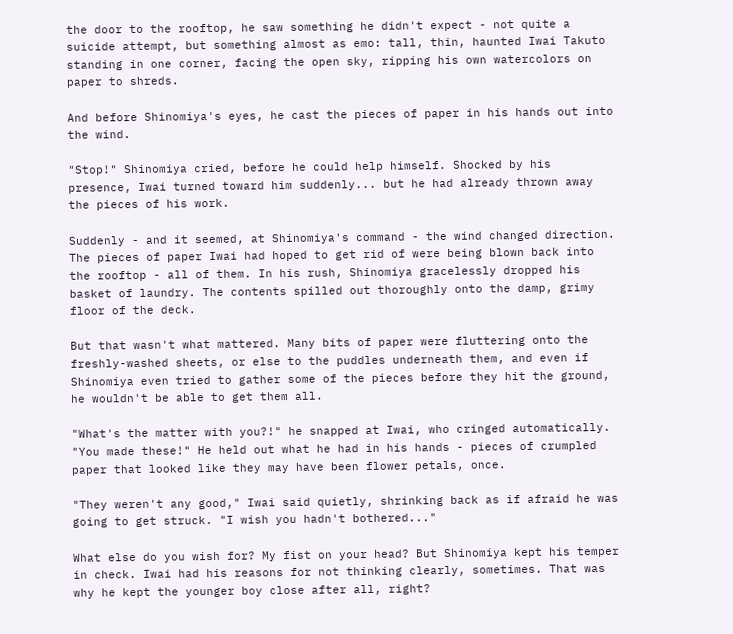the door to the rooftop, he saw something he didn't expect - not quite a suicide attempt, but something almost as emo: tall, thin, haunted Iwai Takuto standing in one corner, facing the open sky, ripping his own watercolors on paper to shreds.

And before Shinomiya's eyes, he cast the pieces of paper in his hands out into the wind.

"Stop!" Shinomiya cried, before he could help himself. Shocked by his presence, Iwai turned toward him suddenly... but he had already thrown away the pieces of his work.

Suddenly - and it seemed, at Shinomiya's command - the wind changed direction. The pieces of paper Iwai had hoped to get rid of were being blown back into the rooftop - all of them. In his rush, Shinomiya gracelessly dropped his basket of laundry. The contents spilled out thoroughly onto the damp, grimy floor of the deck.

But that wasn't what mattered. Many bits of paper were fluttering onto the freshly-washed sheets, or else to the puddles underneath them, and even if Shinomiya even tried to gather some of the pieces before they hit the ground, he wouldn't be able to get them all.

"What's the matter with you?!" he snapped at Iwai, who cringed automatically. "You made these!" He held out what he had in his hands - pieces of crumpled paper that looked like they may have been flower petals, once.

"They weren't any good," Iwai said quietly, shrinking back as if afraid he was going to get struck. "I wish you hadn't bothered..."

What else do you wish for? My fist on your head? But Shinomiya kept his temper in check. Iwai had his reasons for not thinking clearly, sometimes. That was why he kept the younger boy close after all, right?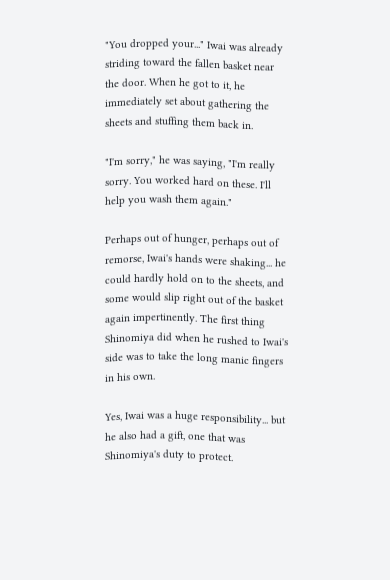"You dropped your..." Iwai was already striding toward the fallen basket near the door. When he got to it, he immediately set about gathering the sheets and stuffing them back in.

"I'm sorry," he was saying, "I'm really sorry. You worked hard on these. I'll help you wash them again."

Perhaps out of hunger, perhaps out of remorse, Iwai's hands were shaking... he could hardly hold on to the sheets, and some would slip right out of the basket again impertinently. The first thing Shinomiya did when he rushed to Iwai's side was to take the long manic fingers in his own.

Yes, Iwai was a huge responsibility... but he also had a gift, one that was Shinomiya's duty to protect.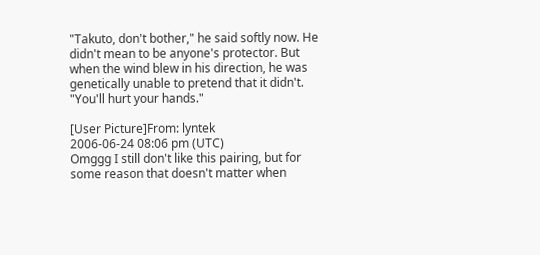"Takuto, don't bother," he said softly now. He didn't mean to be anyone's protector. But when the wind blew in his direction, he was genetically unable to pretend that it didn't. "You'll hurt your hands."

[User Picture]From: lyntek
2006-06-24 08:06 pm (UTC)
Omggg I still don't like this pairing, but for some reason that doesn't matter when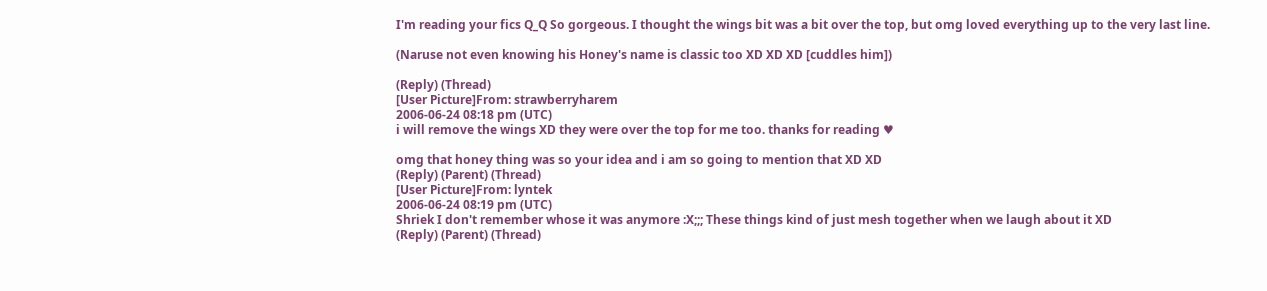I'm reading your fics Q_Q So gorgeous. I thought the wings bit was a bit over the top, but omg loved everything up to the very last line.

(Naruse not even knowing his Honey's name is classic too XD XD XD [cuddles him])

(Reply) (Thread)
[User Picture]From: strawberryharem
2006-06-24 08:18 pm (UTC)
i will remove the wings XD they were over the top for me too. thanks for reading ♥

omg that honey thing was so your idea and i am so going to mention that XD XD
(Reply) (Parent) (Thread)
[User Picture]From: lyntek
2006-06-24 08:19 pm (UTC)
Shriek I don't remember whose it was anymore :X;;; These things kind of just mesh together when we laugh about it XD
(Reply) (Parent) (Thread)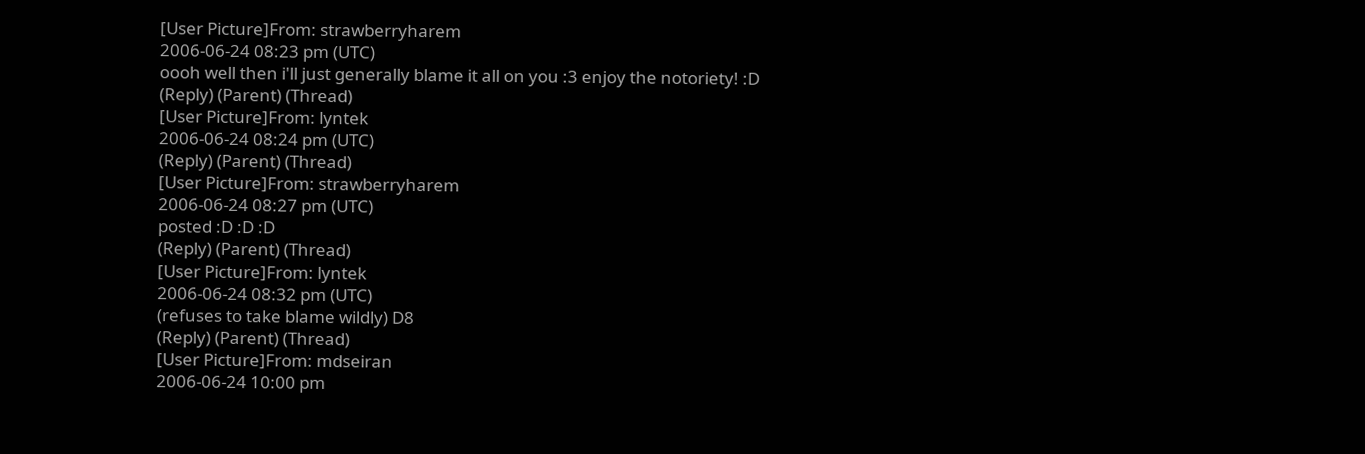[User Picture]From: strawberryharem
2006-06-24 08:23 pm (UTC)
oooh well then i'll just generally blame it all on you :3 enjoy the notoriety! :D
(Reply) (Parent) (Thread)
[User Picture]From: lyntek
2006-06-24 08:24 pm (UTC)
(Reply) (Parent) (Thread)
[User Picture]From: strawberryharem
2006-06-24 08:27 pm (UTC)
posted :D :D :D
(Reply) (Parent) (Thread)
[User Picture]From: lyntek
2006-06-24 08:32 pm (UTC)
(refuses to take blame wildly) D8
(Reply) (Parent) (Thread)
[User Picture]From: mdseiran
2006-06-24 10:00 pm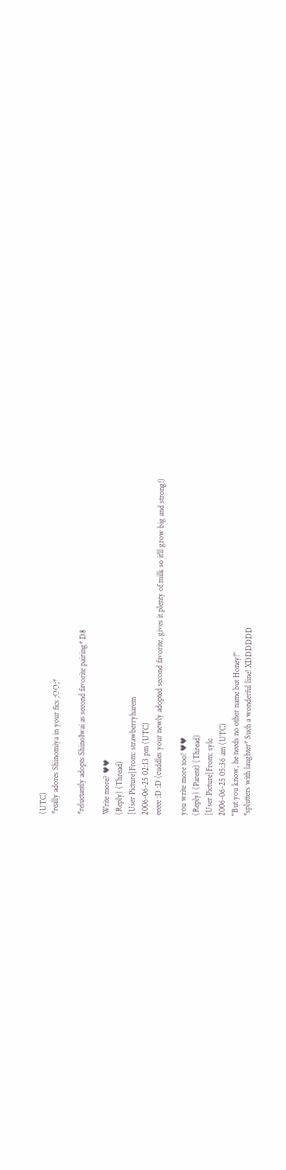(UTC)
*really adores Shinomiya in your fics ;OO;*

*reluctantly adopts ShinoIwai as second favorite pairing* D8

Write more? ♥♥
(Reply) (Thread)
[User Picture]From: strawberryharem
2006-06-25 02:13 pm (UTC)
eeeee :D :D (cuddles your newly adopted second favorite, gives it plenty of milk so it'll grow big and strong!)

you write more too! ♥♥
(Reply) (Parent) (Thread)
[User Picture]From: sylc
2006-06-25 05:36 am (UTC)
"But you know, he needs no other name but Honey!"
*splutters with laughter* Such a wonderful line! XDDDDDD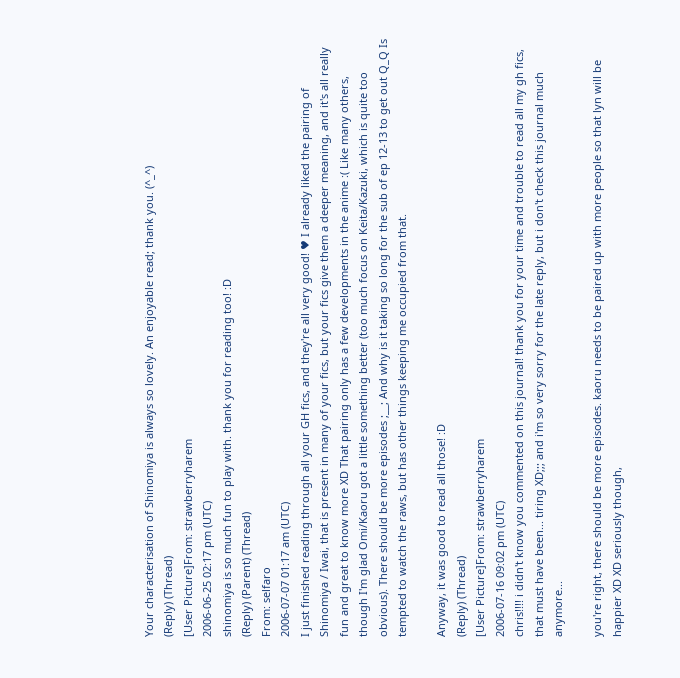Your characterisation of Shinomiya is always so lovely. An enjoyable read; thank you. (^_^)
(Reply) (Thread)
[User Picture]From: strawberryharem
2006-06-25 02:17 pm (UTC)
shinomiya is so much fun to play with. thank you for reading too! :D
(Reply) (Parent) (Thread)
From: selfaro
2006-07-07 01:17 am (UTC)
I just finished reading through all your GH fics, and they're all very good! ♥ I already liked the pairing of Shinomiya / Iwai, that is present in many of your fics, but your fics give them a deeper meaning, and it's all really fun and great to know more XD That pairing only has a few developments in the anime :( Like many others, though I'm glad Omi/Kaoru got a little something better (too much focus on Keita/Kazuki, which is quite too obvious). There should be more episodes ;__; And why is it taking so long for the sub of ep 12-13 to get out Q_Q Is tempted to watch the raws, but has other things keeping me occupied from that.

Anyway, it was good to read all those! :D
(Reply) (Thread)
[User Picture]From: strawberryharem
2006-07-16 09:02 pm (UTC)
chris!!!! i didn't know you commented on this journal! thank you for your time and trouble to read all my gh fics, that must have been... tiring XD;;; and i'm so very sorry for the late reply, but i don't check this journal much anymore...

you're right, there should be more episodes. kaoru needs to be paired up with more people so that lyn will be happier XD XD seriously though,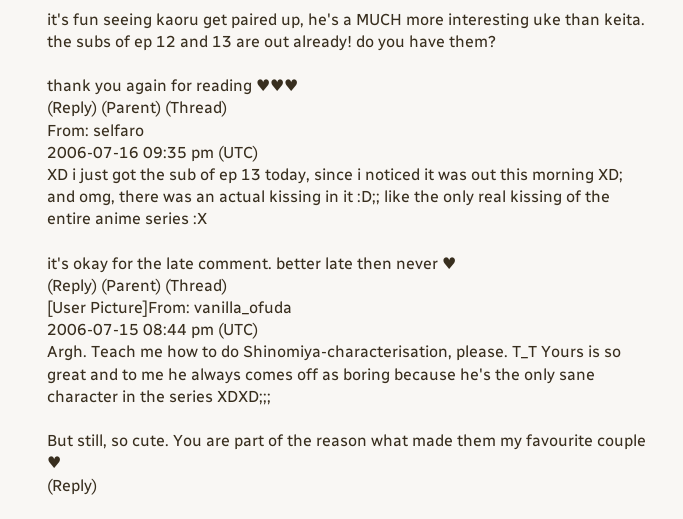it's fun seeing kaoru get paired up, he's a MUCH more interesting uke than keita. the subs of ep 12 and 13 are out already! do you have them?

thank you again for reading ♥♥♥
(Reply) (Parent) (Thread)
From: selfaro
2006-07-16 09:35 pm (UTC)
XD i just got the sub of ep 13 today, since i noticed it was out this morning XD; and omg, there was an actual kissing in it :D;; like the only real kissing of the entire anime series :X

it's okay for the late comment. better late then never ♥
(Reply) (Parent) (Thread)
[User Picture]From: vanilla_ofuda
2006-07-15 08:44 pm (UTC)
Argh. Teach me how to do Shinomiya-characterisation, please. T_T Yours is so great and to me he always comes off as boring because he's the only sane character in the series XDXD;;;

But still, so cute. You are part of the reason what made them my favourite couple ♥
(Reply)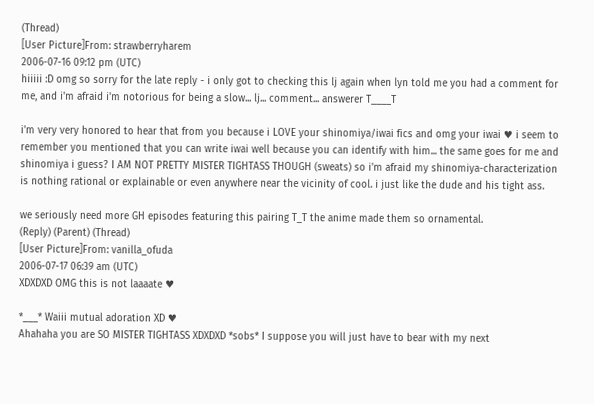(Thread)
[User Picture]From: strawberryharem
2006-07-16 09:12 pm (UTC)
hiiiii :D omg so sorry for the late reply - i only got to checking this lj again when lyn told me you had a comment for me, and i'm afraid i'm notorious for being a slow... lj... comment... answerer T____T

i'm very very honored to hear that from you because i LOVE your shinomiya/iwai fics and omg your iwai ♥ i seem to remember you mentioned that you can write iwai well because you can identify with him... the same goes for me and shinomiya i guess? I AM NOT PRETTY MISTER TIGHTASS THOUGH (sweats) so i'm afraid my shinomiya-characterization is nothing rational or explainable or even anywhere near the vicinity of cool. i just like the dude and his tight ass.

we seriously need more GH episodes featuring this pairing T_T the anime made them so ornamental.
(Reply) (Parent) (Thread)
[User Picture]From: vanilla_ofuda
2006-07-17 06:39 am (UTC)
XDXDXD OMG this is not laaaate ♥

*___* Waiii mutual adoration XD ♥
Ahahaha you are SO MISTER TIGHTASS XDXDXD *sobs* I suppose you will just have to bear with my next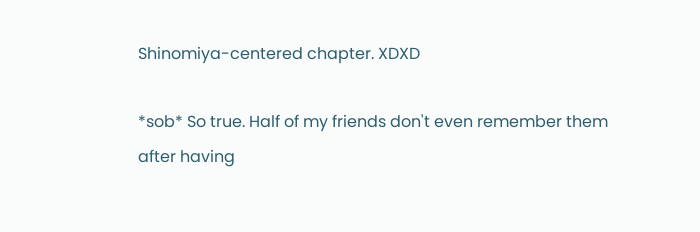Shinomiya-centered chapter. XDXD

*sob* So true. Half of my friends don't even remember them after having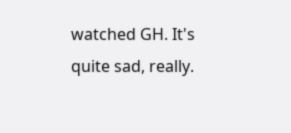watched GH. It's quite sad, really.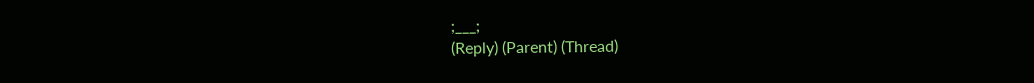;___;
(Reply) (Parent) (Thread)